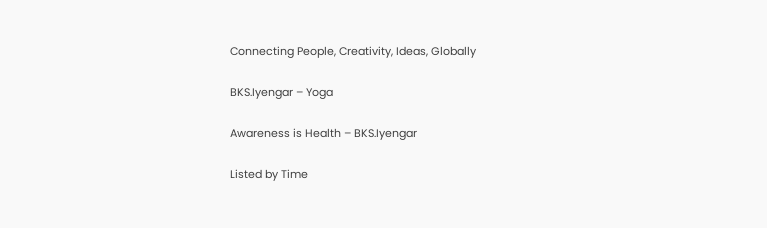Connecting People, Creativity, Ideas, Globally

BKS.Iyengar – Yoga

Awareness is Health – BKS.Iyengar

Listed by Time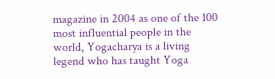magazine in 2004 as one of the 100 most influential people in the world, Yogacharya is a living legend who has taught Yoga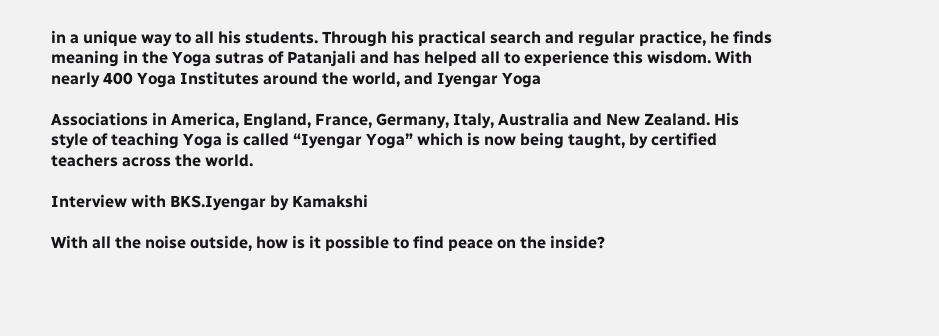in a unique way to all his students. Through his practical search and regular practice, he finds meaning in the Yoga sutras of Patanjali and has helped all to experience this wisdom. With nearly 400 Yoga Institutes around the world, and Iyengar Yoga

Associations in America, England, France, Germany, Italy, Australia and New Zealand. His style of teaching Yoga is called “Iyengar Yoga” which is now being taught, by certified teachers across the world.

Interview with BKS.Iyengar by Kamakshi

With all the noise outside, how is it possible to find peace on the inside?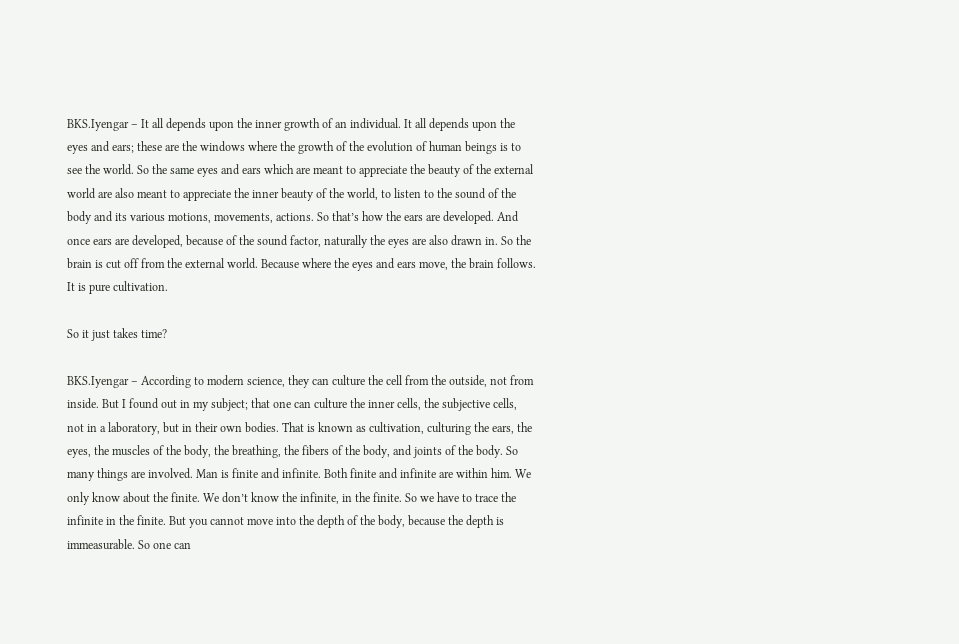BKS.Iyengar – It all depends upon the inner growth of an individual. It all depends upon the eyes and ears; these are the windows where the growth of the evolution of human beings is to see the world. So the same eyes and ears which are meant to appreciate the beauty of the external world are also meant to appreciate the inner beauty of the world, to listen to the sound of the body and its various motions, movements, actions. So that’s how the ears are developed. And once ears are developed, because of the sound factor, naturally the eyes are also drawn in. So the brain is cut off from the external world. Because where the eyes and ears move, the brain follows. It is pure cultivation.

So it just takes time?

BKS.Iyengar – According to modern science, they can culture the cell from the outside, not from inside. But I found out in my subject; that one can culture the inner cells, the subjective cells, not in a laboratory, but in their own bodies. That is known as cultivation, culturing the ears, the eyes, the muscles of the body, the breathing, the fibers of the body, and joints of the body. So many things are involved. Man is finite and infinite. Both finite and infinite are within him. We only know about the finite. We don’t know the infinite, in the finite. So we have to trace the infinite in the finite. But you cannot move into the depth of the body, because the depth is immeasurable. So one can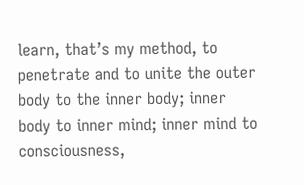learn, that’s my method, to penetrate and to unite the outer body to the inner body; inner body to inner mind; inner mind to consciousness,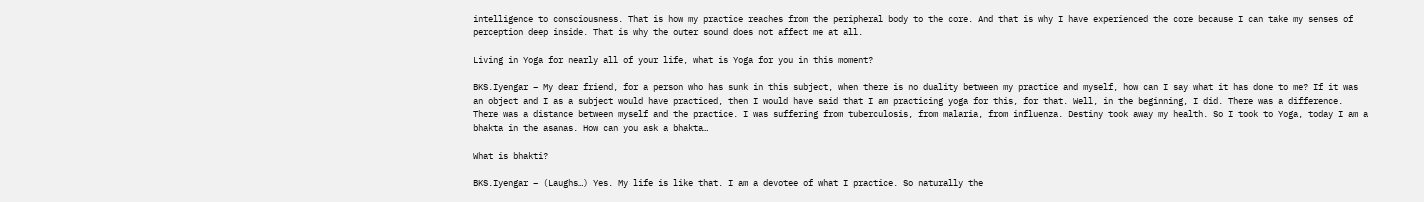intelligence to consciousness. That is how my practice reaches from the peripheral body to the core. And that is why I have experienced the core because I can take my senses of perception deep inside. That is why the outer sound does not affect me at all.

Living in Yoga for nearly all of your life, what is Yoga for you in this moment?

BKS.Iyengar – My dear friend, for a person who has sunk in this subject, when there is no duality between my practice and myself, how can I say what it has done to me? If it was an object and I as a subject would have practiced, then I would have said that I am practicing yoga for this, for that. Well, in the beginning, I did. There was a difference. There was a distance between myself and the practice. I was suffering from tuberculosis, from malaria, from influenza. Destiny took away my health. So I took to Yoga, today I am a bhakta in the asanas. How can you ask a bhakta…

What is bhakti?

BKS.Iyengar – (Laughs…) Yes. My life is like that. I am a devotee of what I practice. So naturally the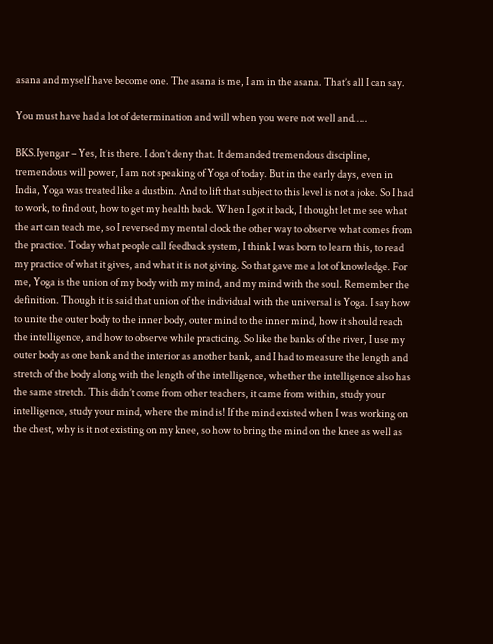asana and myself have become one. The asana is me, I am in the asana. That’s all I can say.

You must have had a lot of determination and will when you were not well and…..

BKS.Iyengar – Yes, It is there. I don’t deny that. It demanded tremendous discipline, tremendous will power, I am not speaking of Yoga of today. But in the early days, even in India, Yoga was treated like a dustbin. And to lift that subject to this level is not a joke. So I had to work, to find out, how to get my health back. When I got it back, I thought let me see what the art can teach me, so I reversed my mental clock the other way to observe what comes from the practice. Today what people call feedback system, I think I was born to learn this, to read my practice of what it gives, and what it is not giving. So that gave me a lot of knowledge. For me, Yoga is the union of my body with my mind, and my mind with the soul. Remember the definition. Though it is said that union of the individual with the universal is Yoga. I say how to unite the outer body to the inner body, outer mind to the inner mind, how it should reach the intelligence, and how to observe while practicing. So like the banks of the river, I use my outer body as one bank and the interior as another bank, and I had to measure the length and stretch of the body along with the length of the intelligence, whether the intelligence also has the same stretch. This didn’t come from other teachers, it came from within, study your intelligence, study your mind, where the mind is! If the mind existed when I was working on the chest, why is it not existing on my knee, so how to bring the mind on the knee as well as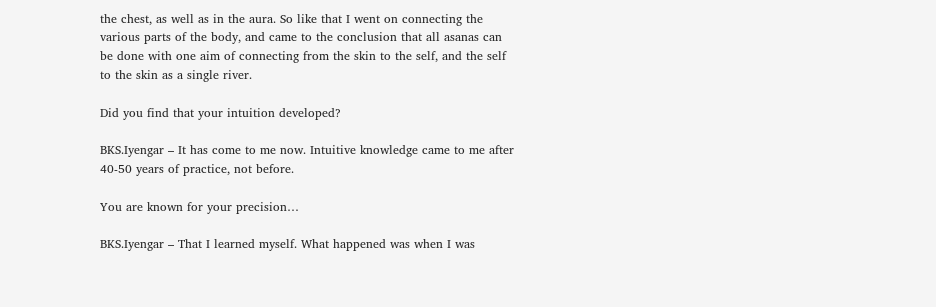the chest, as well as in the aura. So like that I went on connecting the various parts of the body, and came to the conclusion that all asanas can be done with one aim of connecting from the skin to the self, and the self to the skin as a single river.

Did you find that your intuition developed?

BKS.Iyengar – It has come to me now. Intuitive knowledge came to me after 40-50 years of practice, not before.

You are known for your precision…

BKS.Iyengar – That I learned myself. What happened was when I was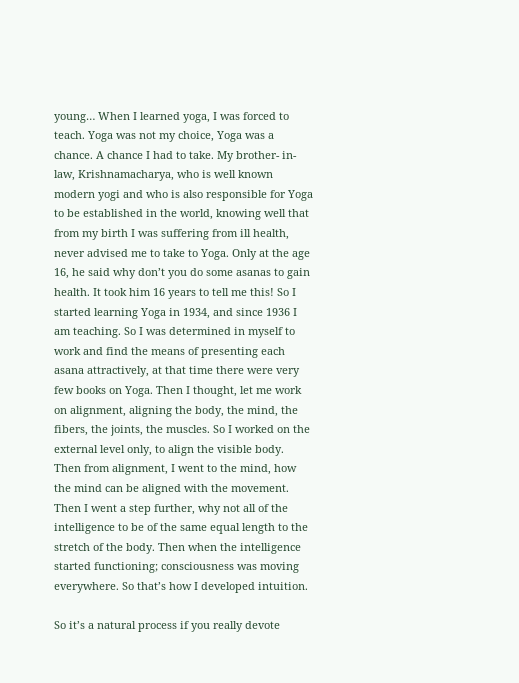young… When I learned yoga, I was forced to teach. Yoga was not my choice, Yoga was a chance. A chance I had to take. My brother- in-law, Krishnamacharya, who is well known modern yogi and who is also responsible for Yoga to be established in the world, knowing well that from my birth I was suffering from ill health, never advised me to take to Yoga. Only at the age 16, he said why don’t you do some asanas to gain health. It took him 16 years to tell me this! So I started learning Yoga in 1934, and since 1936 I am teaching. So I was determined in myself to work and find the means of presenting each asana attractively, at that time there were very few books on Yoga. Then I thought, let me work on alignment, aligning the body, the mind, the fibers, the joints, the muscles. So I worked on the external level only, to align the visible body. Then from alignment, I went to the mind, how the mind can be aligned with the movement. Then I went a step further, why not all of the intelligence to be of the same equal length to the stretch of the body. Then when the intelligence started functioning; consciousness was moving everywhere. So that’s how I developed intuition.

So it’s a natural process if you really devote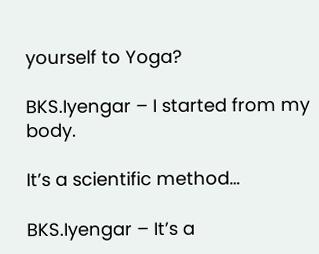yourself to Yoga?

BKS.Iyengar – I started from my body.

It’s a scientific method…

BKS.Iyengar – It’s a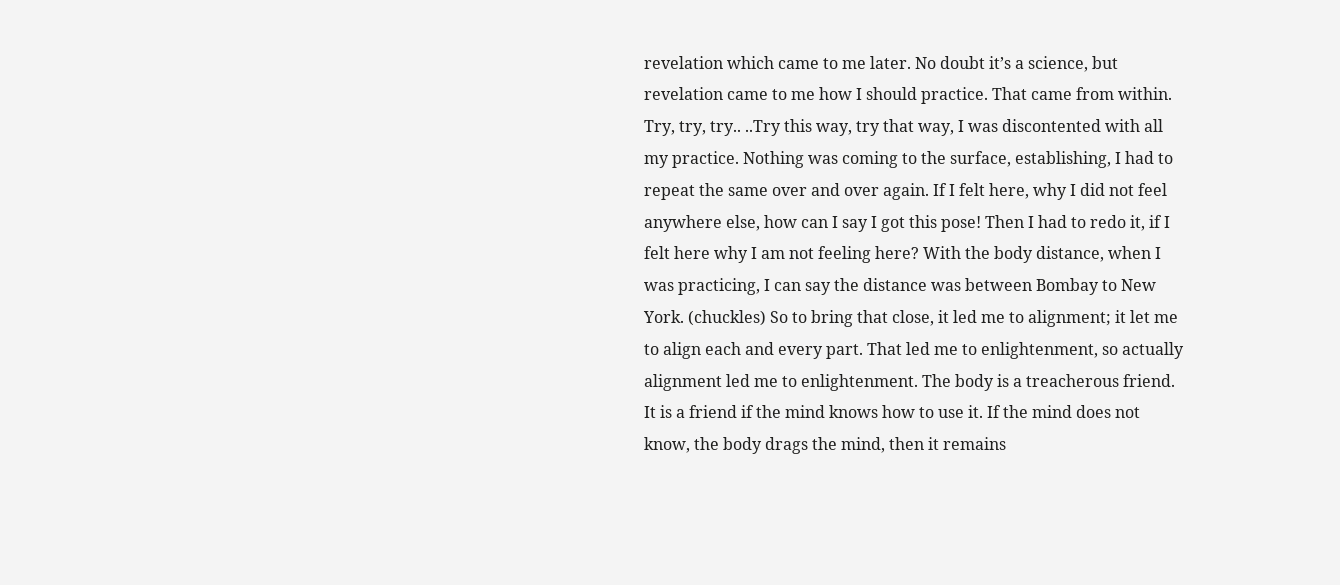revelation which came to me later. No doubt it’s a science, but revelation came to me how I should practice. That came from within. Try, try, try.. ..Try this way, try that way, I was discontented with all my practice. Nothing was coming to the surface, establishing, I had to repeat the same over and over again. If I felt here, why I did not feel anywhere else, how can I say I got this pose! Then I had to redo it, if I felt here why I am not feeling here? With the body distance, when I was practicing, I can say the distance was between Bombay to New York. (chuckles) So to bring that close, it led me to alignment; it let me to align each and every part. That led me to enlightenment, so actually alignment led me to enlightenment. The body is a treacherous friend. It is a friend if the mind knows how to use it. If the mind does not know, the body drags the mind, then it remains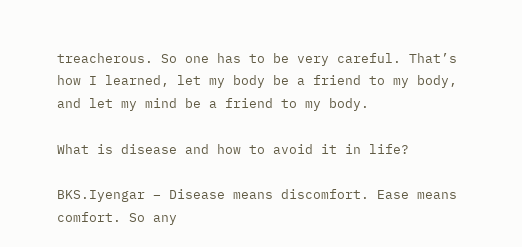treacherous. So one has to be very careful. That’s how I learned, let my body be a friend to my body, and let my mind be a friend to my body.

What is disease and how to avoid it in life?

BKS.Iyengar – Disease means discomfort. Ease means comfort. So any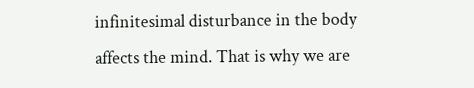infinitesimal disturbance in the body affects the mind. That is why we are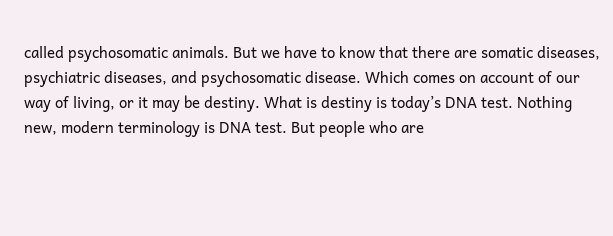called psychosomatic animals. But we have to know that there are somatic diseases, psychiatric diseases, and psychosomatic disease. Which comes on account of our way of living, or it may be destiny. What is destiny is today’s DNA test. Nothing new, modern terminology is DNA test. But people who are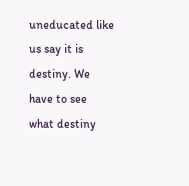uneducated like us say it is destiny. We have to see what destiny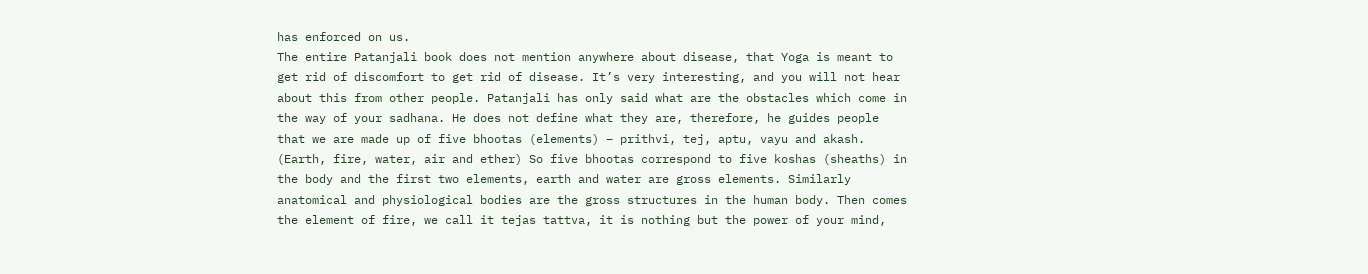has enforced on us.
The entire Patanjali book does not mention anywhere about disease, that Yoga is meant to get rid of discomfort to get rid of disease. It’s very interesting, and you will not hear about this from other people. Patanjali has only said what are the obstacles which come in the way of your sadhana. He does not define what they are, therefore, he guides people that we are made up of five bhootas (elements) – prithvi, tej, aptu, vayu and akash. (Earth, fire, water, air and ether) So five bhootas correspond to five koshas (sheaths) in the body and the first two elements, earth and water are gross elements. Similarly anatomical and physiological bodies are the gross structures in the human body. Then comes the element of fire, we call it tejas tattva, it is nothing but the power of your mind,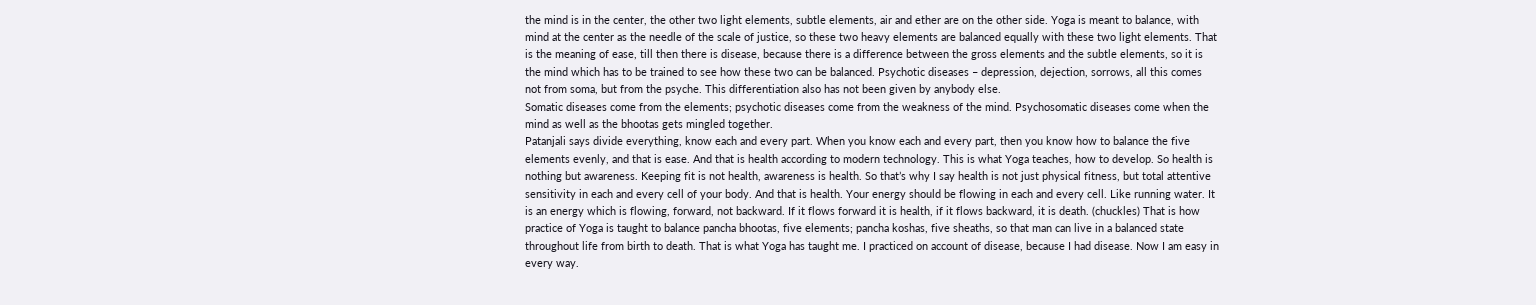the mind is in the center, the other two light elements, subtle elements, air and ether are on the other side. Yoga is meant to balance, with mind at the center as the needle of the scale of justice, so these two heavy elements are balanced equally with these two light elements. That is the meaning of ease, till then there is disease, because there is a difference between the gross elements and the subtle elements, so it is the mind which has to be trained to see how these two can be balanced. Psychotic diseases – depression, dejection, sorrows, all this comes not from soma, but from the psyche. This differentiation also has not been given by anybody else.
Somatic diseases come from the elements; psychotic diseases come from the weakness of the mind. Psychosomatic diseases come when the mind as well as the bhootas gets mingled together.
Patanjali says divide everything, know each and every part. When you know each and every part, then you know how to balance the five elements evenly, and that is ease. And that is health according to modern technology. This is what Yoga teaches, how to develop. So health is nothing but awareness. Keeping fit is not health, awareness is health. So that’s why I say health is not just physical fitness, but total attentive sensitivity in each and every cell of your body. And that is health. Your energy should be flowing in each and every cell. Like running water. It is an energy which is flowing, forward, not backward. If it flows forward it is health, if it flows backward, it is death. (chuckles) That is how practice of Yoga is taught to balance pancha bhootas, five elements; pancha koshas, five sheaths, so that man can live in a balanced state throughout life from birth to death. That is what Yoga has taught me. I practiced on account of disease, because I had disease. Now I am easy in every way.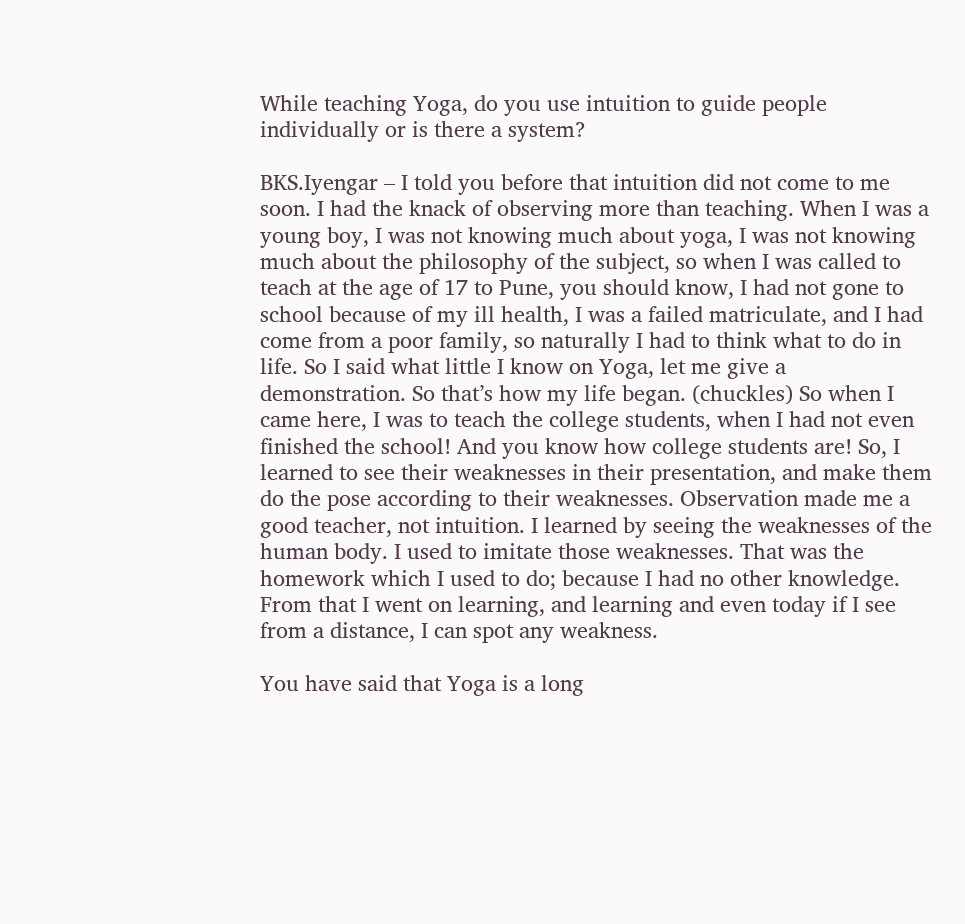While teaching Yoga, do you use intuition to guide people individually or is there a system?

BKS.Iyengar – I told you before that intuition did not come to me soon. I had the knack of observing more than teaching. When I was a young boy, I was not knowing much about yoga, I was not knowing much about the philosophy of the subject, so when I was called to teach at the age of 17 to Pune, you should know, I had not gone to school because of my ill health, I was a failed matriculate, and I had come from a poor family, so naturally I had to think what to do in life. So I said what little I know on Yoga, let me give a demonstration. So that’s how my life began. (chuckles) So when I came here, I was to teach the college students, when I had not even finished the school! And you know how college students are! So, I learned to see their weaknesses in their presentation, and make them do the pose according to their weaknesses. Observation made me a good teacher, not intuition. I learned by seeing the weaknesses of the human body. I used to imitate those weaknesses. That was the homework which I used to do; because I had no other knowledge. From that I went on learning, and learning and even today if I see from a distance, I can spot any weakness.

You have said that Yoga is a long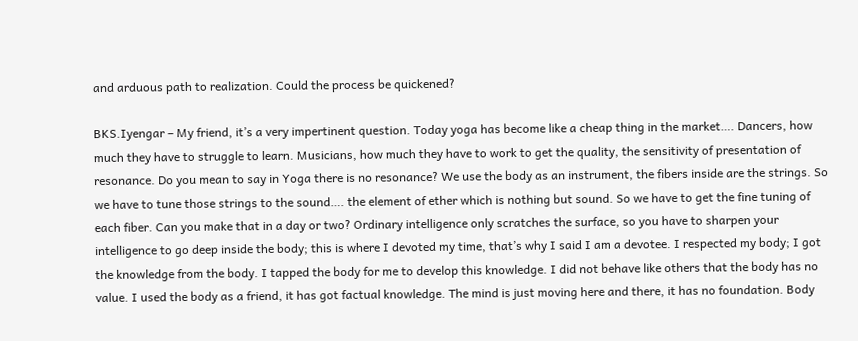and arduous path to realization. Could the process be quickened?

BKS.Iyengar – My friend, it’s a very impertinent question. Today yoga has become like a cheap thing in the market…. Dancers, how much they have to struggle to learn. Musicians, how much they have to work to get the quality, the sensitivity of presentation of resonance. Do you mean to say in Yoga there is no resonance? We use the body as an instrument, the fibers inside are the strings. So we have to tune those strings to the sound…. the element of ether which is nothing but sound. So we have to get the fine tuning of each fiber. Can you make that in a day or two? Ordinary intelligence only scratches the surface, so you have to sharpen your intelligence to go deep inside the body; this is where I devoted my time, that’s why I said I am a devotee. I respected my body; I got the knowledge from the body. I tapped the body for me to develop this knowledge. I did not behave like others that the body has no value. I used the body as a friend, it has got factual knowledge. The mind is just moving here and there, it has no foundation. Body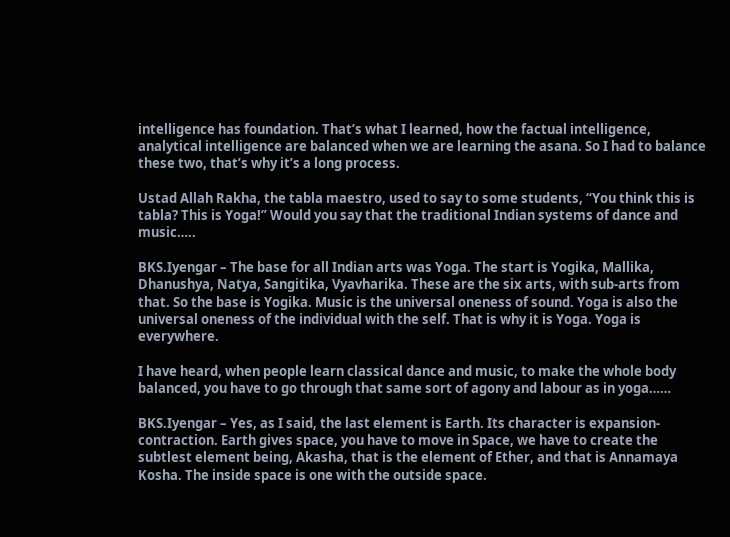intelligence has foundation. That’s what I learned, how the factual intelligence, analytical intelligence are balanced when we are learning the asana. So I had to balance these two, that’s why it’s a long process.

Ustad Allah Rakha, the tabla maestro, used to say to some students, “You think this is tabla? This is Yoga!” Would you say that the traditional Indian systems of dance and music…..

BKS.Iyengar – The base for all Indian arts was Yoga. The start is Yogika, Mallika, Dhanushya, Natya, Sangitika, Vyavharika. These are the six arts, with sub-arts from that. So the base is Yogika. Music is the universal oneness of sound. Yoga is also the universal oneness of the individual with the self. That is why it is Yoga. Yoga is everywhere.

I have heard, when people learn classical dance and music, to make the whole body balanced, you have to go through that same sort of agony and labour as in yoga……

BKS.Iyengar – Yes, as I said, the last element is Earth. Its character is expansion-contraction. Earth gives space, you have to move in Space, we have to create the subtlest element being, Akasha, that is the element of Ether, and that is Annamaya Kosha. The inside space is one with the outside space.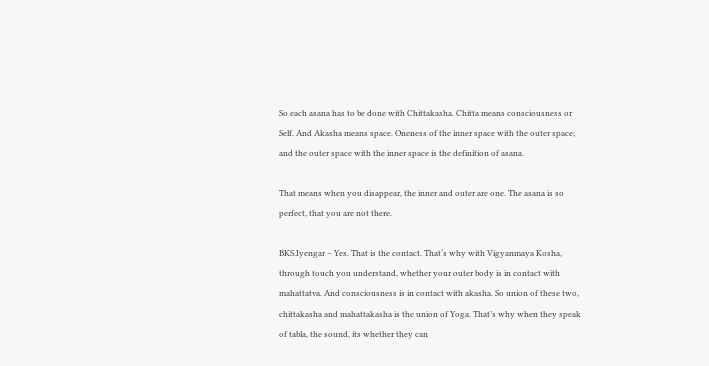So each asana has to be done with Chittakasha. Chitta means consciousness or Self. And Akasha means space. Oneness of the inner space with the outer space; and the outer space with the inner space is the definition of asana.

That means when you disappear, the inner and outer are one. The asana is so perfect, that you are not there.

BKS.Iyengar – Yes. That is the contact. That‘s why with Vigyanmaya Kosha, through touch you understand, whether your outer body is in contact with mahattatva. And consciousness is in contact with akasha. So union of these two, chittakasha and mahattakasha is the union of Yoga. That’s why when they speak of tabla, the sound, its whether they can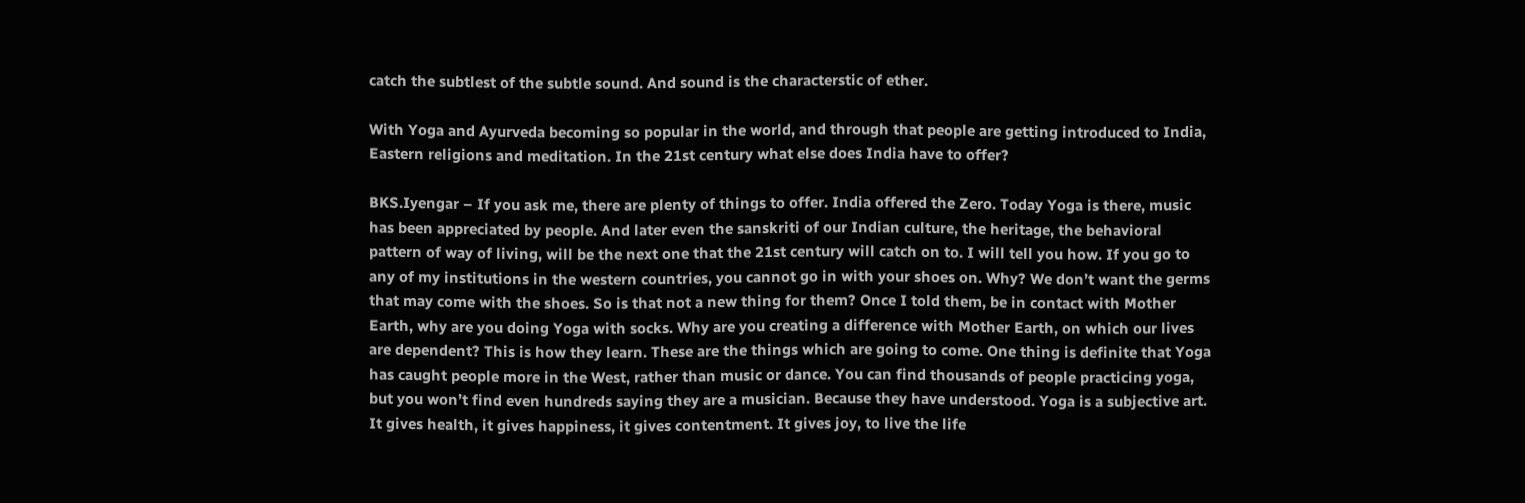catch the subtlest of the subtle sound. And sound is the characterstic of ether.

With Yoga and Ayurveda becoming so popular in the world, and through that people are getting introduced to India, Eastern religions and meditation. In the 21st century what else does India have to offer?

BKS.Iyengar – If you ask me, there are plenty of things to offer. India offered the Zero. Today Yoga is there, music has been appreciated by people. And later even the sanskriti of our Indian culture, the heritage, the behavioral pattern of way of living, will be the next one that the 21st century will catch on to. I will tell you how. If you go to any of my institutions in the western countries, you cannot go in with your shoes on. Why? We don’t want the germs that may come with the shoes. So is that not a new thing for them? Once I told them, be in contact with Mother Earth, why are you doing Yoga with socks. Why are you creating a difference with Mother Earth, on which our lives are dependent? This is how they learn. These are the things which are going to come. One thing is definite that Yoga has caught people more in the West, rather than music or dance. You can find thousands of people practicing yoga, but you won’t find even hundreds saying they are a musician. Because they have understood. Yoga is a subjective art. It gives health, it gives happiness, it gives contentment. It gives joy, to live the life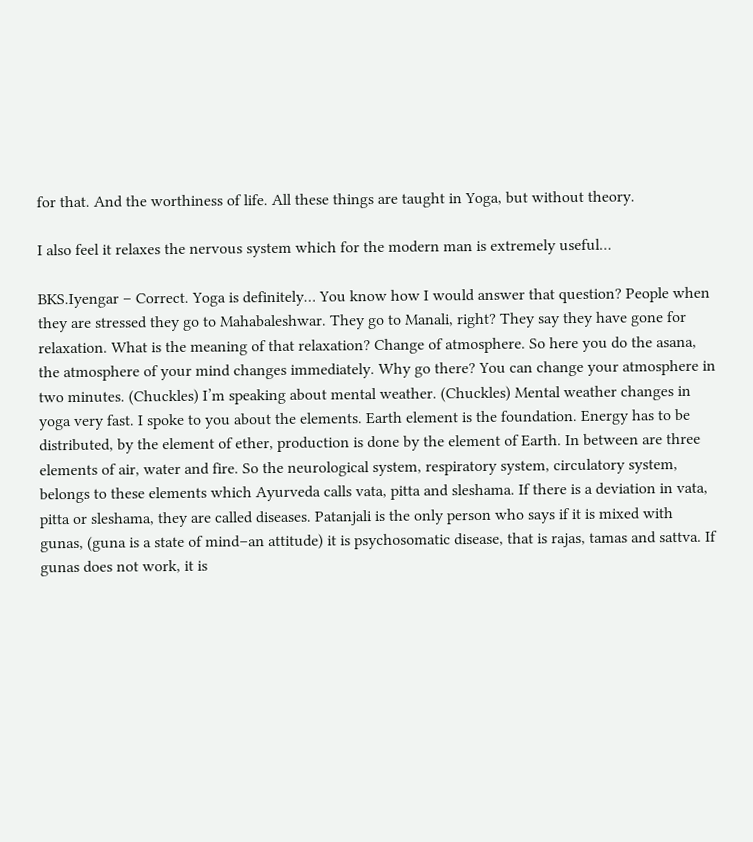for that. And the worthiness of life. All these things are taught in Yoga, but without theory.

I also feel it relaxes the nervous system which for the modern man is extremely useful…

BKS.Iyengar – Correct. Yoga is definitely… You know how I would answer that question? People when they are stressed they go to Mahabaleshwar. They go to Manali, right? They say they have gone for relaxation. What is the meaning of that relaxation? Change of atmosphere. So here you do the asana, the atmosphere of your mind changes immediately. Why go there? You can change your atmosphere in two minutes. (Chuckles) I’m speaking about mental weather. (Chuckles) Mental weather changes in yoga very fast. I spoke to you about the elements. Earth element is the foundation. Energy has to be distributed, by the element of ether, production is done by the element of Earth. In between are three elements of air, water and fire. So the neurological system, respiratory system, circulatory system, belongs to these elements which Ayurveda calls vata, pitta and sleshama. If there is a deviation in vata, pitta or sleshama, they are called diseases. Patanjali is the only person who says if it is mixed with gunas, (guna is a state of mind–an attitude) it is psychosomatic disease, that is rajas, tamas and sattva. If gunas does not work, it is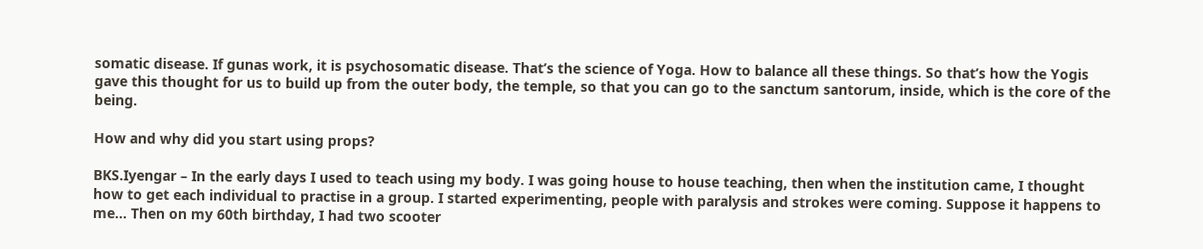somatic disease. If gunas work, it is psychosomatic disease. That’s the science of Yoga. How to balance all these things. So that’s how the Yogis gave this thought for us to build up from the outer body, the temple, so that you can go to the sanctum santorum, inside, which is the core of the being.

How and why did you start using props?

BKS.Iyengar – In the early days I used to teach using my body. I was going house to house teaching, then when the institution came, I thought how to get each individual to practise in a group. I started experimenting, people with paralysis and strokes were coming. Suppose it happens to me… Then on my 60th birthday, I had two scooter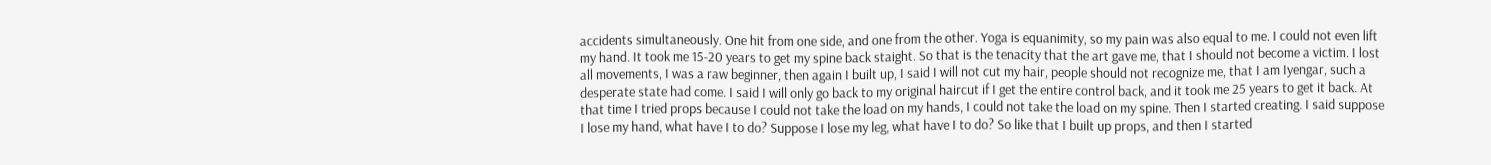accidents simultaneously. One hit from one side, and one from the other. Yoga is equanimity, so my pain was also equal to me. I could not even lift my hand. It took me 15-20 years to get my spine back staight. So that is the tenacity that the art gave me, that I should not become a victim. I lost all movements, I was a raw beginner, then again I built up, I said I will not cut my hair, people should not recognize me, that I am Iyengar, such a desperate state had come. I said I will only go back to my original haircut if I get the entire control back, and it took me 25 years to get it back. At that time I tried props because I could not take the load on my hands, I could not take the load on my spine. Then I started creating. I said suppose I lose my hand, what have I to do? Suppose I lose my leg, what have I to do? So like that I built up props, and then I started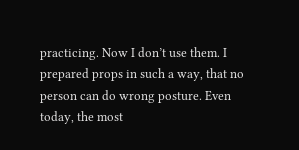practicing. Now I don’t use them. I prepared props in such a way, that no person can do wrong posture. Even today, the most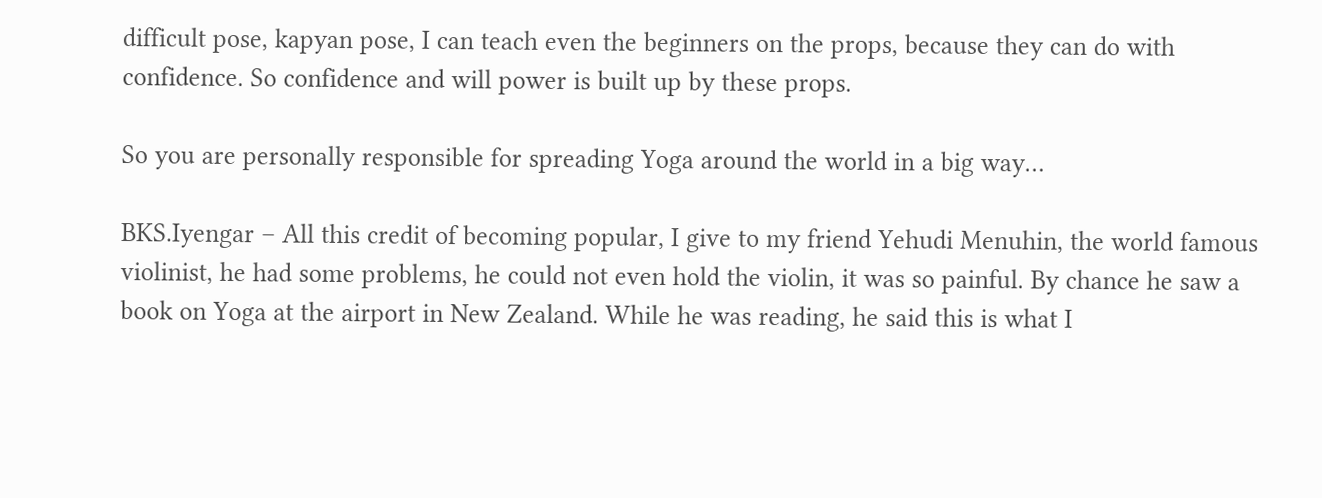difficult pose, kapyan pose, I can teach even the beginners on the props, because they can do with confidence. So confidence and will power is built up by these props.

So you are personally responsible for spreading Yoga around the world in a big way…

BKS.Iyengar – All this credit of becoming popular, I give to my friend Yehudi Menuhin, the world famous violinist, he had some problems, he could not even hold the violin, it was so painful. By chance he saw a book on Yoga at the airport in New Zealand. While he was reading, he said this is what I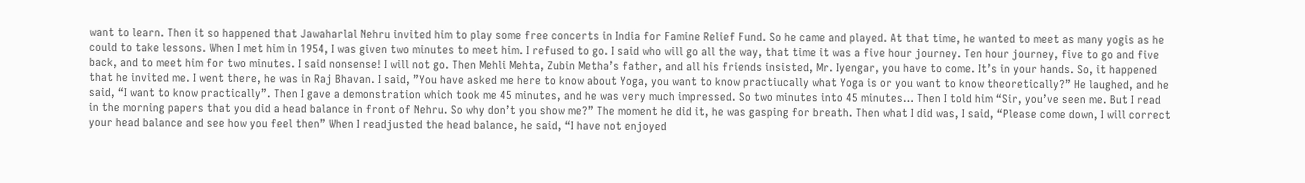want to learn. Then it so happened that Jawaharlal Nehru invited him to play some free concerts in India for Famine Relief Fund. So he came and played. At that time, he wanted to meet as many yogis as he could to take lessons. When I met him in 1954, I was given two minutes to meet him. I refused to go. I said who will go all the way, that time it was a five hour journey. Ten hour journey, five to go and five back, and to meet him for two minutes. I said nonsense! I will not go. Then Mehli Mehta, Zubin Metha’s father, and all his friends insisted, Mr. Iyengar, you have to come. It’s in your hands. So, it happened that he invited me. I went there, he was in Raj Bhavan. I said, ”You have asked me here to know about Yoga, you want to know practiucally what Yoga is or you want to know theoretically?” He laughed, and he said, “I want to know practically”. Then I gave a demonstration which took me 45 minutes, and he was very much impressed. So two minutes into 45 minutes… Then I told him “Sir, you’ve seen me. But I read in the morning papers that you did a head balance in front of Nehru. So why don’t you show me?” The moment he did it, he was gasping for breath. Then what I did was, I said, “Please come down, I will correct your head balance and see how you feel then” When I readjusted the head balance, he said, “I have not enjoyed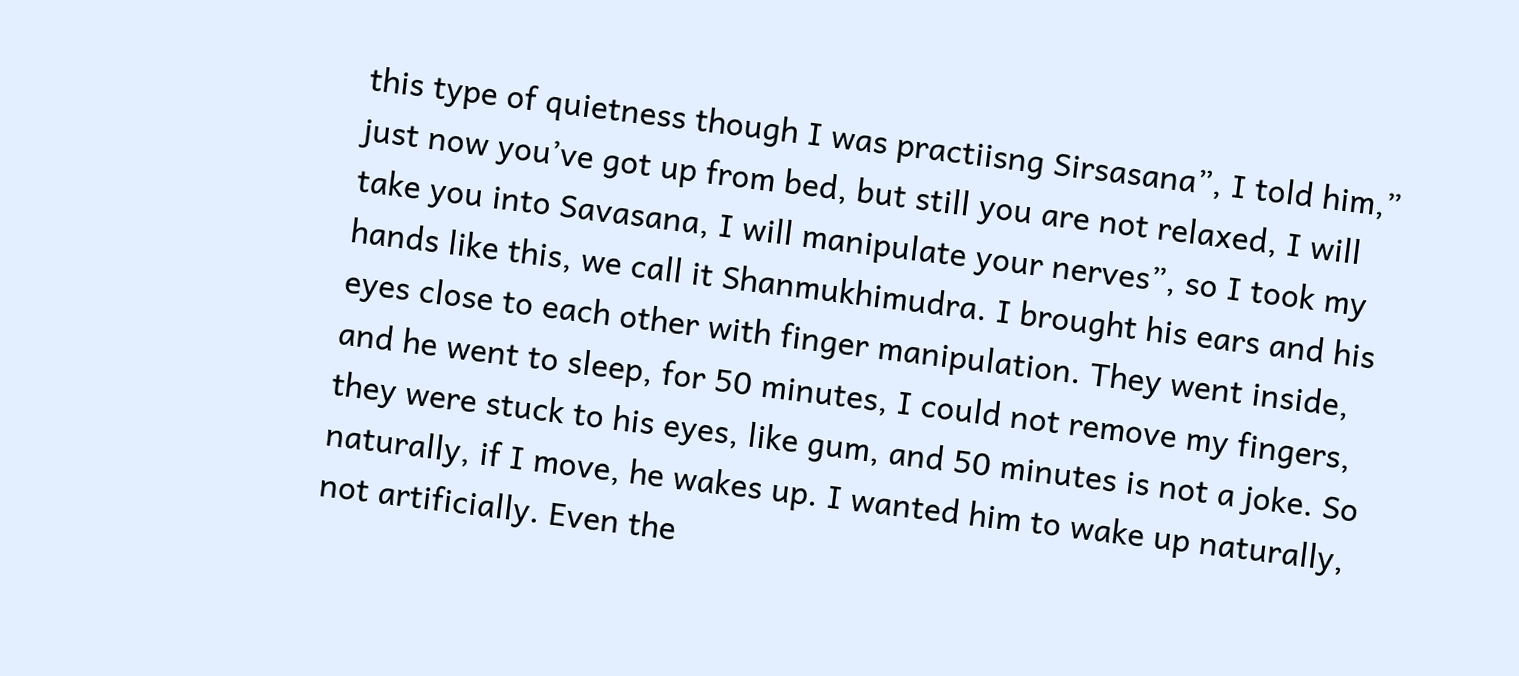this type of quietness though I was practiisng Sirsasana”, I told him,” just now you’ve got up from bed, but still you are not relaxed, I will take you into Savasana, I will manipulate your nerves”, so I took my hands like this, we call it Shanmukhimudra. I brought his ears and his eyes close to each other with finger manipulation. They went inside, and he went to sleep, for 50 minutes, I could not remove my fingers, they were stuck to his eyes, like gum, and 50 minutes is not a joke. So naturally, if I move, he wakes up. I wanted him to wake up naturally, not artificially. Even the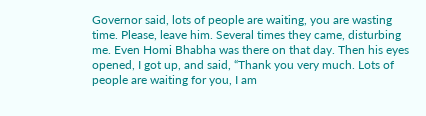Governor said, lots of people are waiting, you are wasting time. Please, leave him. Several times they came, disturbing me. Even Homi Bhabha was there on that day. Then his eyes opened, I got up, and said, “Thank you very much. Lots of people are waiting for you, I am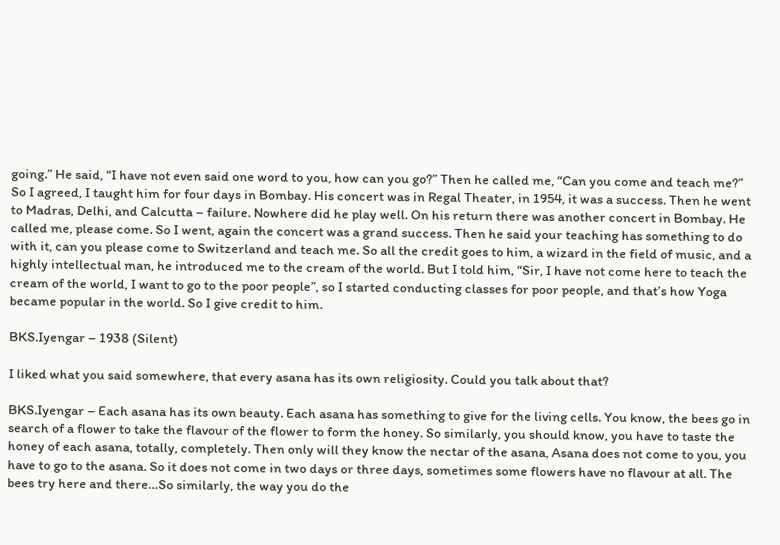going.” He said, “I have not even said one word to you, how can you go?” Then he called me, “Can you come and teach me?” So I agreed, I taught him for four days in Bombay. His concert was in Regal Theater, in 1954, it was a success. Then he went to Madras, Delhi, and Calcutta – failure. Nowhere did he play well. On his return there was another concert in Bombay. He called me, please come. So I went, again the concert was a grand success. Then he said your teaching has something to do with it, can you please come to Switzerland and teach me. So all the credit goes to him, a wizard in the field of music, and a highly intellectual man, he introduced me to the cream of the world. But I told him, “Sir, I have not come here to teach the cream of the world, I want to go to the poor people”, so I started conducting classes for poor people, and that’s how Yoga became popular in the world. So I give credit to him.

BKS.Iyengar – 1938 (Silent)

I liked what you said somewhere, that every asana has its own religiosity. Could you talk about that?

BKS.Iyengar – Each asana has its own beauty. Each asana has something to give for the living cells. You know, the bees go in search of a flower to take the flavour of the flower to form the honey. So similarly, you should know, you have to taste the honey of each asana, totally, completely. Then only will they know the nectar of the asana, Asana does not come to you, you have to go to the asana. So it does not come in two days or three days, sometimes some flowers have no flavour at all. The bees try here and there…So similarly, the way you do the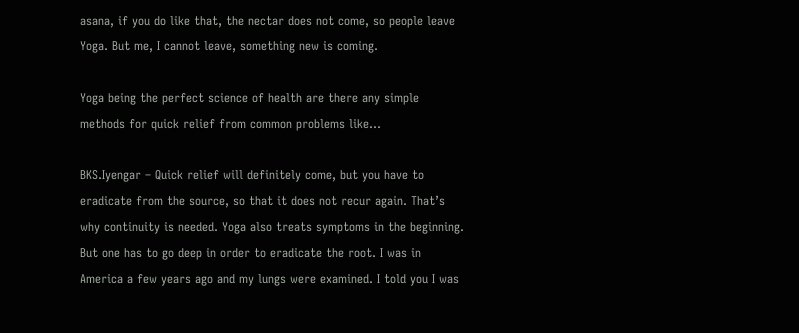asana, if you do like that, the nectar does not come, so people leave Yoga. But me, I cannot leave, something new is coming.

Yoga being the perfect science of health are there any simple methods for quick relief from common problems like…

BKS.Iyengar – Quick relief will definitely come, but you have to eradicate from the source, so that it does not recur again. That’s why continuity is needed. Yoga also treats symptoms in the beginning. But one has to go deep in order to eradicate the root. I was in America a few years ago and my lungs were examined. I told you I was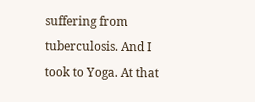suffering from tuberculosis. And I took to Yoga. At that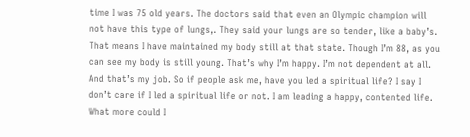time I was 75 old years. The doctors said that even an Olympic champion will not have this type of lungs,. They said your lungs are so tender, like a baby’s. That means I have maintained my body still at that state. Though I’m 88, as you can see my body is still young. That’s why I’m happy. I’m not dependent at all. And that’s my job. So if people ask me, have you led a spiritual life? I say I don’t care if I led a spiritual life or not. I am leading a happy, contented life. What more could I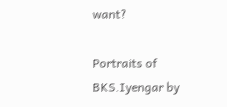want?

Portraits of BKS.Iyengar by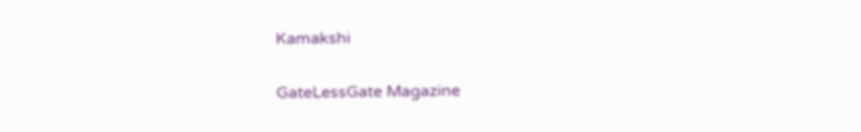Kamakshi

GateLessGate Magazine